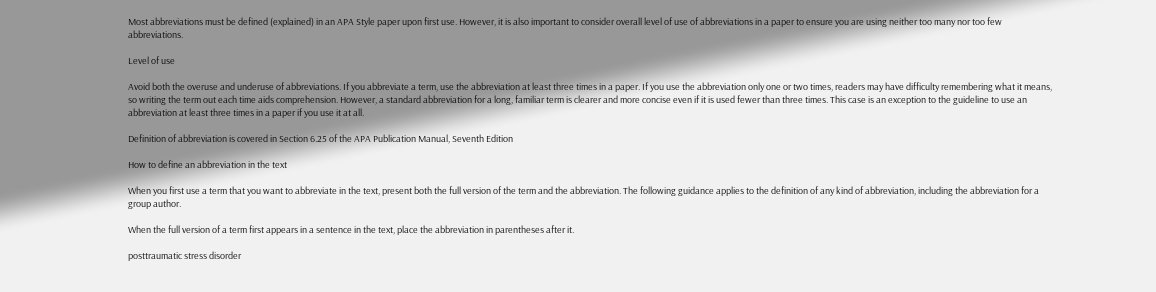Most abbreviations must be defined (explained) in an APA Style paper upon first use. However, it is also important to consider overall level of use of abbreviations in a paper to ensure you are using neither too many nor too few abbreviations.

Level of use

Avoid both the overuse and underuse of abbreviations. If you abbreviate a term, use the abbreviation at least three times in a paper. If you use the abbreviation only one or two times, readers may have difficulty remembering what it means, so writing the term out each time aids comprehension. However, a standard abbreviation for a long, familiar term is clearer and more concise even if it is used fewer than three times. This case is an exception to the guideline to use an abbreviation at least three times in a paper if you use it at all.

Definition of abbreviation is covered in Section 6.25 of the APA Publication Manual, Seventh Edition

How to define an abbreviation in the text

When you first use a term that you want to abbreviate in the text, present both the full version of the term and the abbreviation. The following guidance applies to the definition of any kind of abbreviation, including the abbreviation for a group author.

When the full version of a term first appears in a sentence in the text, place the abbreviation in parentheses after it.

posttraumatic stress disorder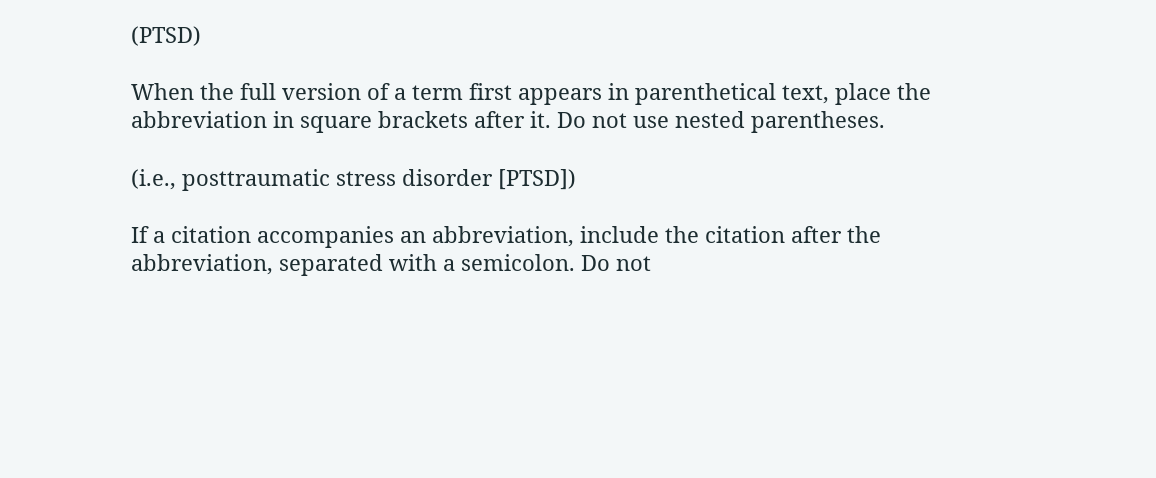(PTSD)

When the full version of a term first appears in parenthetical text, place the abbreviation in square brackets after it. Do not use nested parentheses.

(i.e., posttraumatic stress disorder [PTSD])

If a citation accompanies an abbreviation, include the citation after the abbreviation, separated with a semicolon. Do not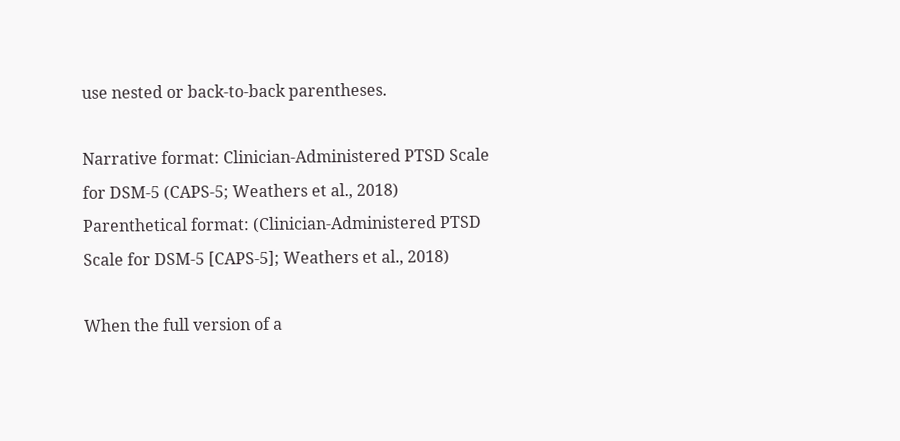use nested or back-to-back parentheses.

Narrative format: Clinician-Administered PTSD Scale for DSM-5 (CAPS-5; Weathers et al., 2018)
Parenthetical format: (Clinician-Administered PTSD Scale for DSM-5 [CAPS-5]; Weathers et al., 2018)

When the full version of a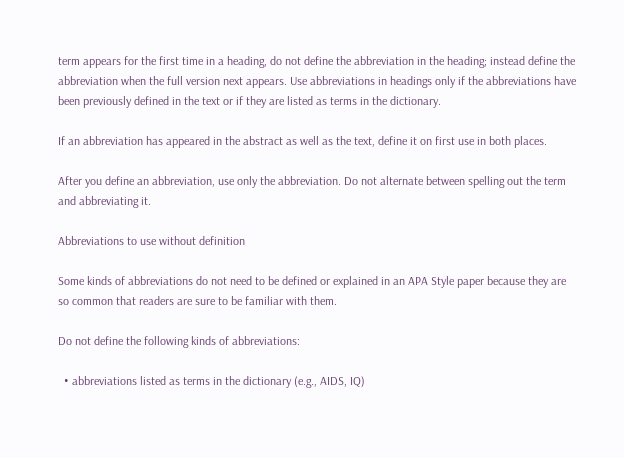term appears for the first time in a heading, do not define the abbreviation in the heading; instead define the abbreviation when the full version next appears. Use abbreviations in headings only if the abbreviations have been previously defined in the text or if they are listed as terms in the dictionary.

If an abbreviation has appeared in the abstract as well as the text, define it on first use in both places.

After you define an abbreviation, use only the abbreviation. Do not alternate between spelling out the term and abbreviating it.

Abbreviations to use without definition

Some kinds of abbreviations do not need to be defined or explained in an APA Style paper because they are so common that readers are sure to be familiar with them.

Do not define the following kinds of abbreviations:

  • abbreviations listed as terms in the dictionary (e.g., AIDS, IQ)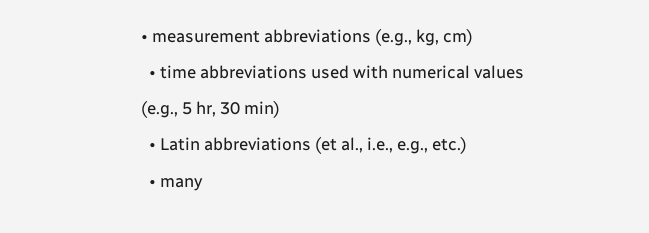• measurement abbreviations (e.g., kg, cm)
  • time abbreviations used with numerical values (e.g., 5 hr, 30 min)
  • Latin abbreviations (et al., i.e., e.g., etc.)
  • many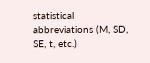statistical abbreviations (M, SD, SE, t, etc.)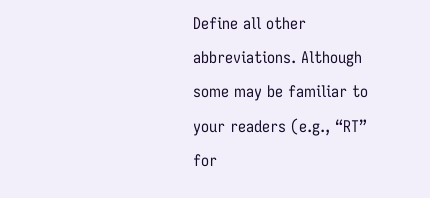Define all other abbreviations. Although some may be familiar to your readers (e.g., “RT” for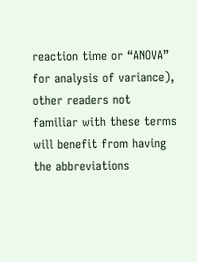reaction time or “ANOVA” for analysis of variance), other readers not familiar with these terms will benefit from having the abbreviations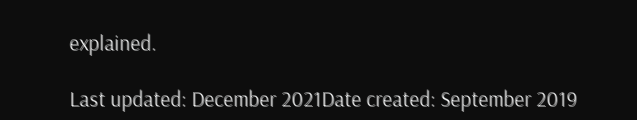explained.

Last updated: December 2021Date created: September 2019